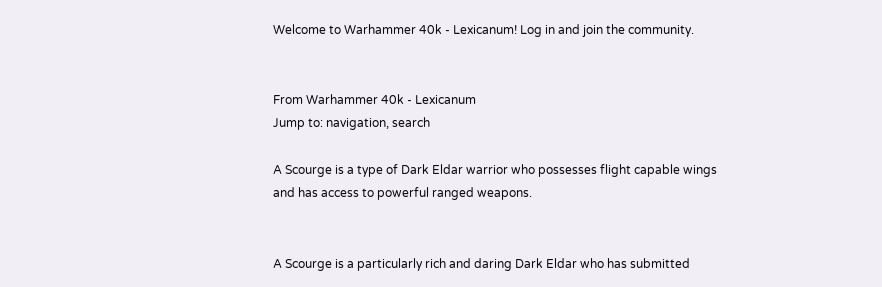Welcome to Warhammer 40k - Lexicanum! Log in and join the community.


From Warhammer 40k - Lexicanum
Jump to: navigation, search

A Scourge is a type of Dark Eldar warrior who possesses flight capable wings and has access to powerful ranged weapons.


A Scourge is a particularly rich and daring Dark Eldar who has submitted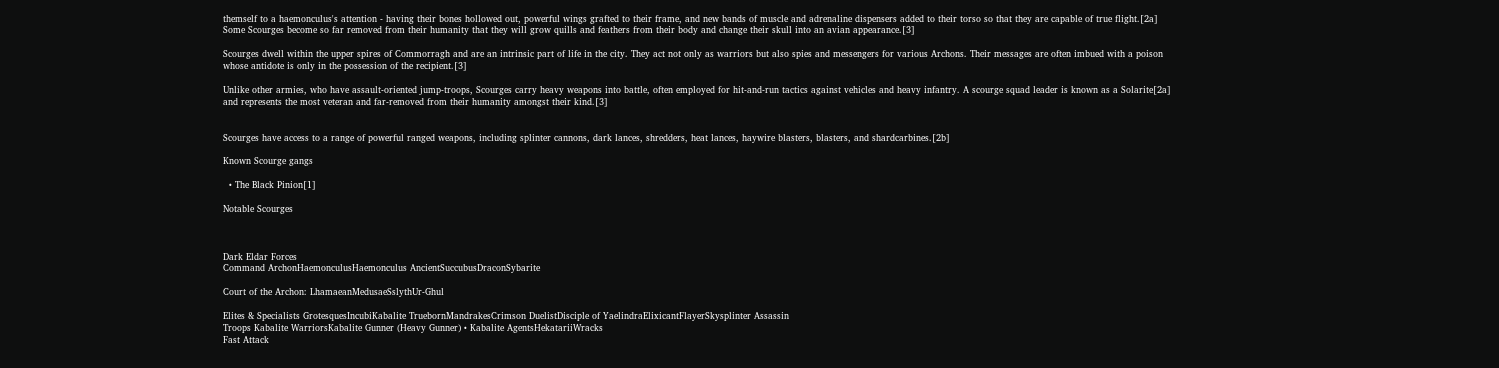themself to a haemonculus's attention - having their bones hollowed out, powerful wings grafted to their frame, and new bands of muscle and adrenaline dispensers added to their torso so that they are capable of true flight.[2a] Some Scourges become so far removed from their humanity that they will grow quills and feathers from their body and change their skull into an avian appearance.[3]

Scourges dwell within the upper spires of Commorragh and are an intrinsic part of life in the city. They act not only as warriors but also spies and messengers for various Archons. Their messages are often imbued with a poison whose antidote is only in the possession of the recipient.[3]

Unlike other armies, who have assault-oriented jump-troops, Scourges carry heavy weapons into battle, often employed for hit-and-run tactics against vehicles and heavy infantry. A scourge squad leader is known as a Solarite[2a] and represents the most veteran and far-removed from their humanity amongst their kind.[3]


Scourges have access to a range of powerful ranged weapons, including splinter cannons, dark lances, shredders, heat lances, haywire blasters, blasters, and shardcarbines.[2b]

Known Scourge gangs

  • The Black Pinion[1]

Notable Scourges



Dark Eldar Forces
Command ArchonHaemonculusHaemonculus AncientSuccubusDraconSybarite

Court of the Archon: LhamaeanMedusaeSslythUr-Ghul

Elites & Specialists GrotesquesIncubiKabalite TruebornMandrakesCrimson DuelistDisciple of YaelindraElixicantFlayerSkysplinter Assassin
Troops Kabalite WarriorsKabalite Gunner (Heavy Gunner) • Kabalite AgentsHekatariiWracks
Fast Attack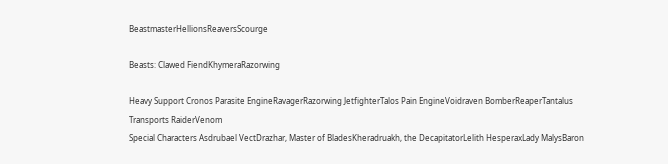BeastmasterHellionsReaversScourge

Beasts: Clawed FiendKhymeraRazorwing

Heavy Support Cronos Parasite EngineRavagerRazorwing JetfighterTalos Pain EngineVoidraven BomberReaperTantalus
Transports RaiderVenom
Special Characters Asdrubael VectDrazhar, Master of BladesKheradruakh, the DecapitatorLelith HesperaxLady MalysBaron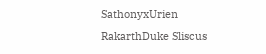SathonyxUrien RakarthDuke Sliscus